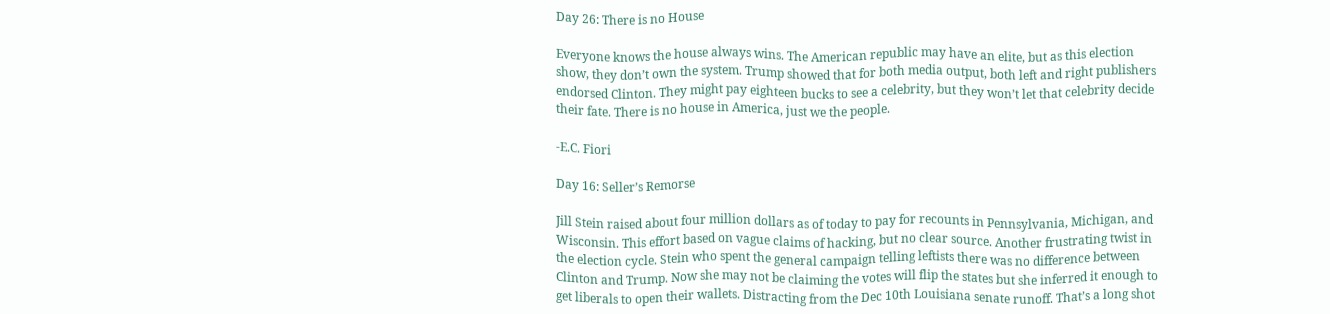Day 26: There is no House

Everyone knows the house always wins. The American republic may have an elite, but as this election show, they don’t own the system. Trump showed that for both media output, both left and right publishers endorsed Clinton. They might pay eighteen bucks to see a celebrity, but they won’t let that celebrity decide their fate. There is no house in America, just we the people.

-E.C. Fiori

Day 16: Seller’s Remorse

Jill Stein raised about four million dollars as of today to pay for recounts in Pennsylvania, Michigan, and Wisconsin. This effort based on vague claims of hacking, but no clear source. Another frustrating twist in the election cycle. Stein who spent the general campaign telling leftists there was no difference between Clinton and Trump. Now she may not be claiming the votes will flip the states but she inferred it enough to get liberals to open their wallets. Distracting from the Dec 10th Louisiana senate runoff. That’s a long shot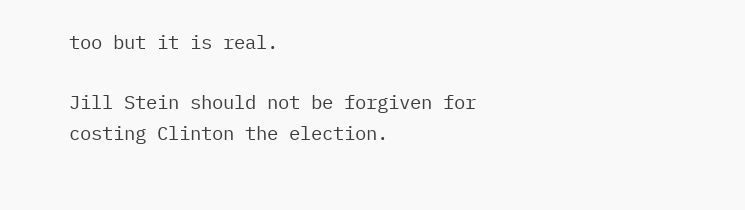too but it is real.

Jill Stein should not be forgiven for costing Clinton the election.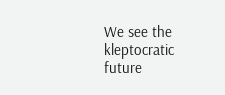We see the kleptocratic future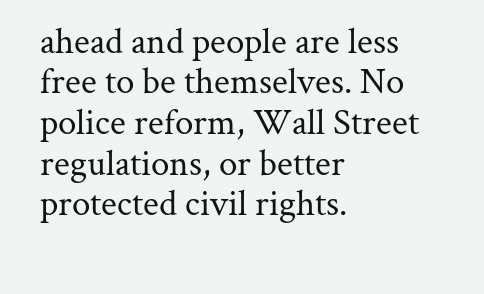ahead and people are less free to be themselves. No police reform, Wall Street regulations, or better protected civil rights.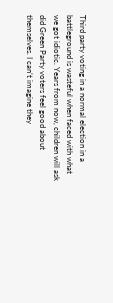Third party voting in a normal election in a battleground is wasteful when faced with what we got idiotic. Years from now, children will ask did Green Party voters feel good about themselves. I can’t imagine they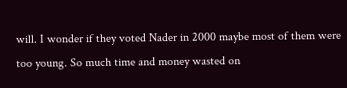will. I wonder if they voted Nader in 2000 maybe most of them were too young. So much time and money wasted on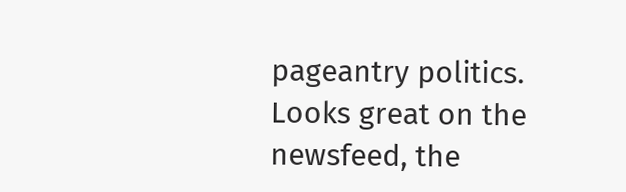pageantry politics. Looks great on the newsfeed, the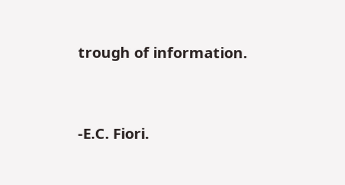trough of information.


-E.C. Fiori.